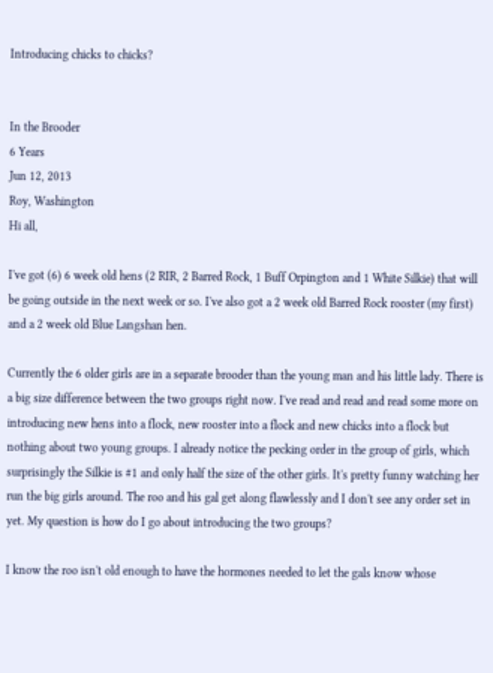Introducing chicks to chicks?


In the Brooder
6 Years
Jun 12, 2013
Roy, Washington
Hi all,

I've got (6) 6 week old hens (2 RIR, 2 Barred Rock, 1 Buff Orpington and 1 White Silkie) that will be going outside in the next week or so. I've also got a 2 week old Barred Rock rooster (my first) and a 2 week old Blue Langshan hen.

Currently the 6 older girls are in a separate brooder than the young man and his little lady. There is a big size difference between the two groups right now. I've read and read and read some more on introducing new hens into a flock, new rooster into a flock and new chicks into a flock but nothing about two young groups. I already notice the pecking order in the group of girls, which surprisingly the Silkie is #1 and only half the size of the other girls. It's pretty funny watching her run the big girls around. The roo and his gal get along flawlessly and I don't see any order set in yet. My question is how do I go about introducing the two groups?

I know the roo isn't old enough to have the hormones needed to let the gals know whose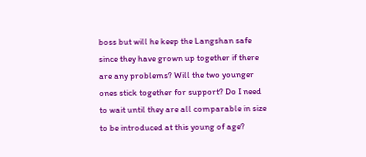boss but will he keep the Langshan safe since they have grown up together if there are any problems? Will the two younger ones stick together for support? Do I need to wait until they are all comparable in size to be introduced at this young of age?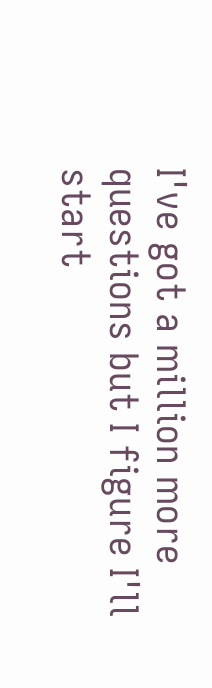I've got a million more questions but I figure I'll start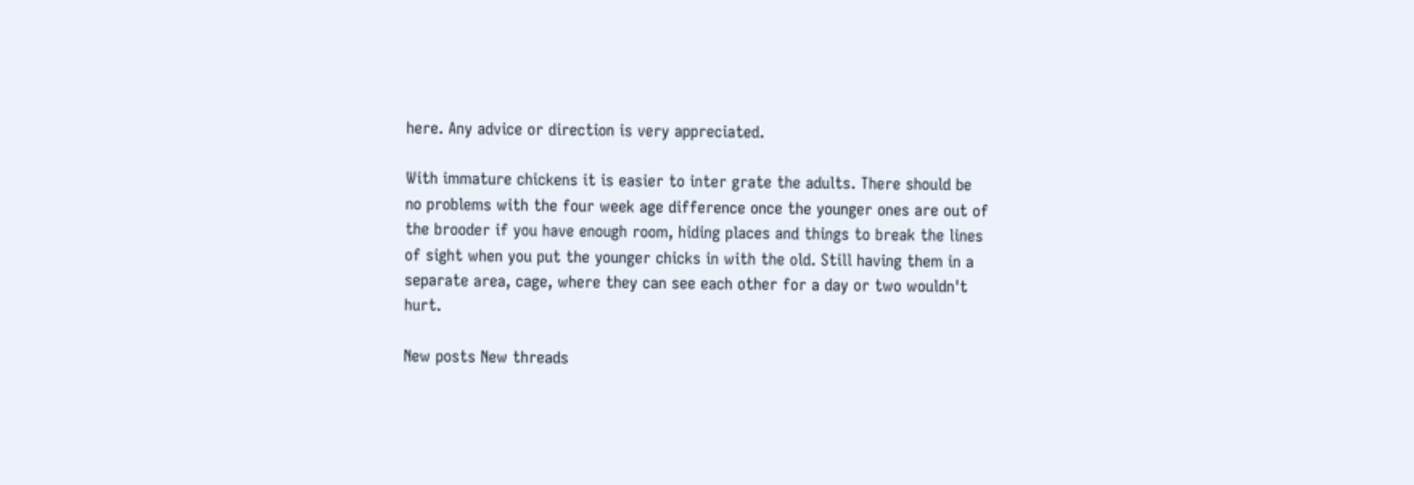here. Any advice or direction is very appreciated.

With immature chickens it is easier to inter grate the adults. There should be no problems with the four week age difference once the younger ones are out of the brooder if you have enough room, hiding places and things to break the lines of sight when you put the younger chicks in with the old. Still having them in a separate area, cage, where they can see each other for a day or two wouldn't hurt.

New posts New threads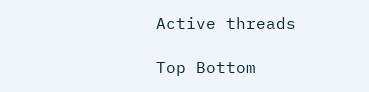Active threads

Top Bottom